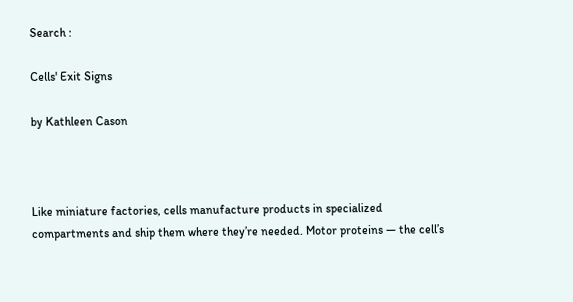Search :

Cells' Exit Signs

by Kathleen Cason



Like miniature factories, cells manufacture products in specialized compartments and ship them where they’re needed. Motor proteins — the cell’s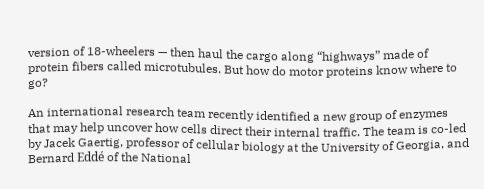version of 18-wheelers — then haul the cargo along “highways” made of protein fibers called microtubules. But how do motor proteins know where to go?

An international research team recently identified a new group of enzymes that may help uncover how cells direct their internal traffic. The team is co-led by Jacek Gaertig, professor of cellular biology at the University of Georgia, and Bernard Eddé of the National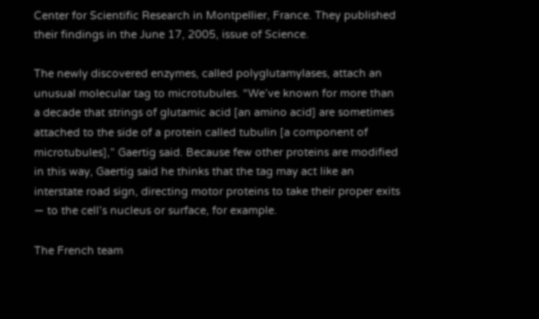Center for Scientific Research in Montpellier, France. They published their findings in the June 17, 2005, issue of Science.

The newly discovered enzymes, called polyglutamylases, attach an unusual molecular tag to microtubules. “We’ve known for more than a decade that strings of glutamic acid [an amino acid] are sometimes attached to the side of a protein called tubulin [a component of microtubules],” Gaertig said. Because few other proteins are modified in this way, Gaertig said he thinks that the tag may act like an interstate road sign, directing motor proteins to take their proper exits — to the cell’s nucleus or surface, for example.

The French team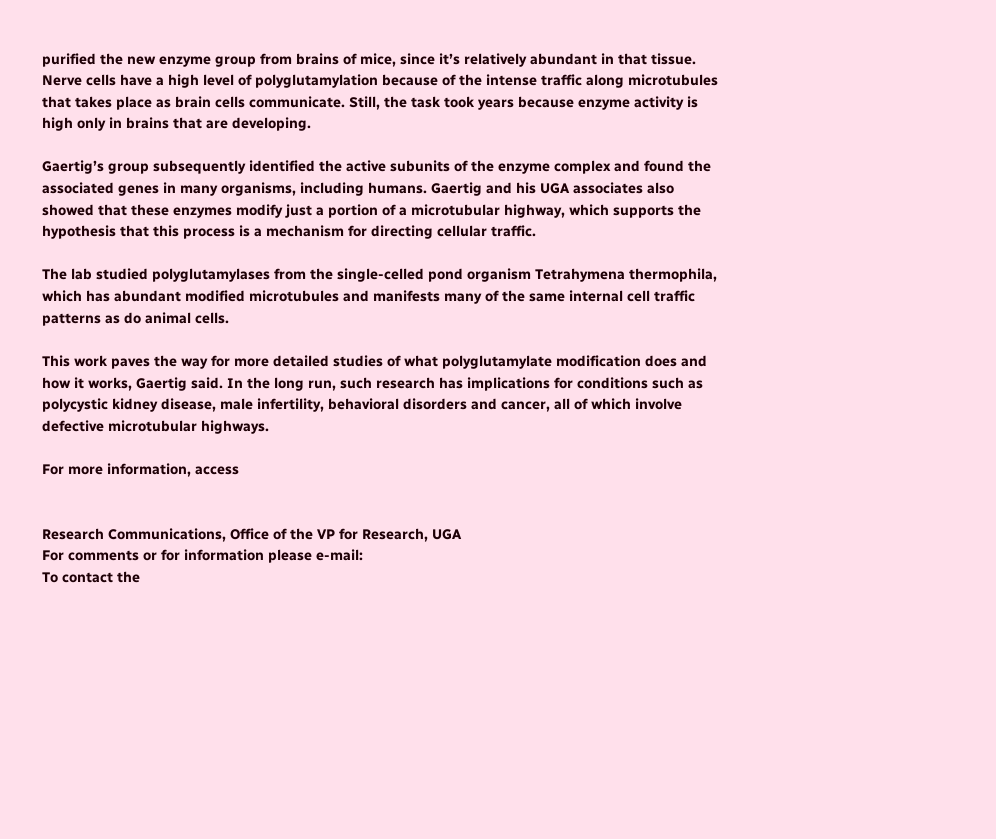purified the new enzyme group from brains of mice, since it’s relatively abundant in that tissue. Nerve cells have a high level of polyglutamylation because of the intense traffic along microtubules that takes place as brain cells communicate. Still, the task took years because enzyme activity is high only in brains that are developing.

Gaertig’s group subsequently identified the active subunits of the enzyme complex and found the associated genes in many organisms, including humans. Gaertig and his UGA associates also showed that these enzymes modify just a portion of a microtubular highway, which supports the hypothesis that this process is a mechanism for directing cellular traffic.

The lab studied polyglutamylases from the single-celled pond organism Tetrahymena thermophila, which has abundant modified microtubules and manifests many of the same internal cell traffic patterns as do animal cells.

This work paves the way for more detailed studies of what polyglutamylate modification does and how it works, Gaertig said. In the long run, such research has implications for conditions such as polycystic kidney disease, male infertility, behavioral disorders and cancer, all of which involve defective microtubular highways.

For more information, access


Research Communications, Office of the VP for Research, UGA
For comments or for information please e-mail:
To contact the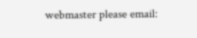webmaster please email: